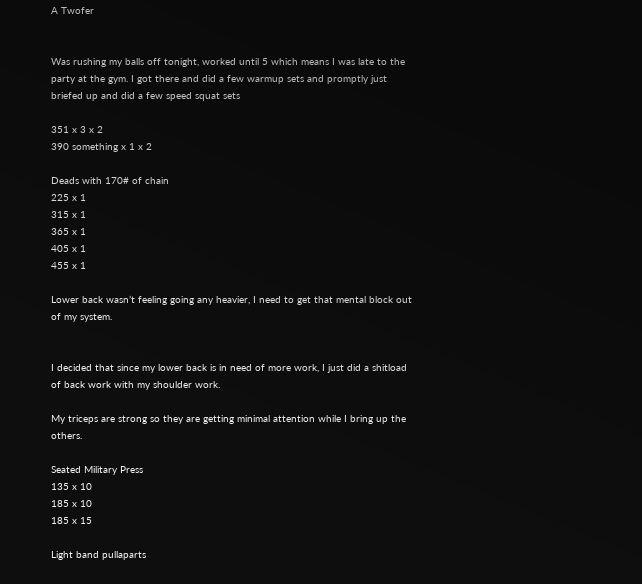A Twofer


Was rushing my balls off tonight, worked until 5 which means I was late to the party at the gym. I got there and did a few warmup sets and promptly just briefed up and did a few speed squat sets

351 x 3 x 2
390 something x 1 x 2

Deads with 170# of chain
225 x 1
315 x 1
365 x 1
405 x 1
455 x 1

Lower back wasn’t feeling going any heavier, I need to get that mental block out of my system.


I decided that since my lower back is in need of more work, I just did a shitload of back work with my shoulder work.

My triceps are strong so they are getting minimal attention while I bring up the others.

Seated Military Press
135 x 10
185 x 10
185 x 15

Light band pullaparts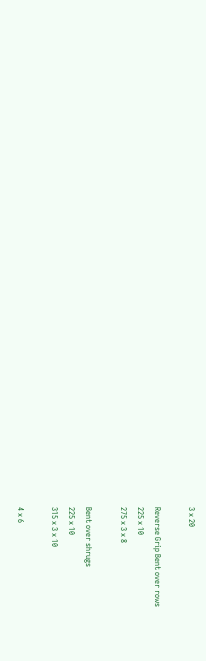3 x 20

Reverse Grip Bent over rows
225 x 10
275 x 3 x 8

Bent over shrugs
225 x 10
315 x 3 x 10

4 x 6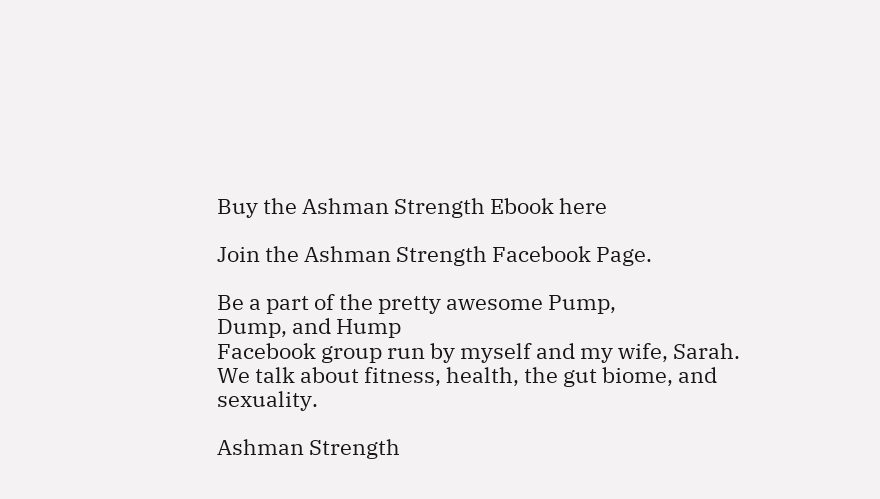Buy the Ashman Strength Ebook here

Join the Ashman Strength Facebook Page.

Be a part of the pretty awesome Pump,
Dump, and Hump
Facebook group run by myself and my wife, Sarah. We talk about fitness, health, the gut biome, and sexuality.

Ashman Strength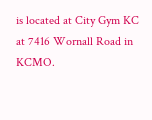is located at City Gym KC at 7416 Wornall Road in KCMO.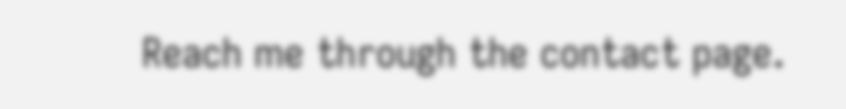Reach me through the contact page.